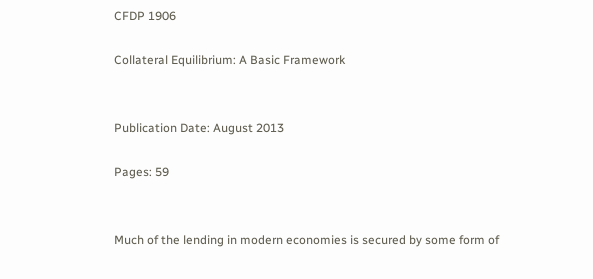CFDP 1906

Collateral Equilibrium: A Basic Framework


Publication Date: August 2013

Pages: 59


Much of the lending in modern economies is secured by some form of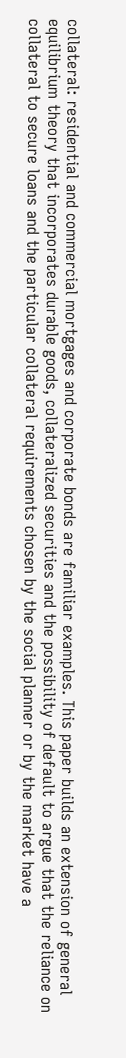collateral: residential and commercial mortgages and corporate bonds are familiar examples. This paper builds an extension of general equilibrium theory that incorporates durable goods, collateralized securities and the possibility of default to argue that the reliance on collateral to secure loans and the particular collateral requirements chosen by the social planner or by the market have a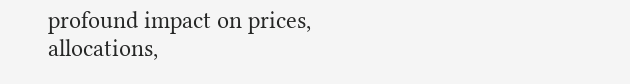profound impact on prices, allocations,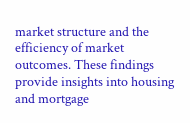market structure and the efficiency of market outcomes. These findings provide insights into housing and mortgage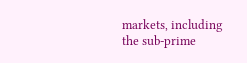markets, including the sub-prime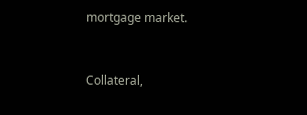mortgage market.


Collateral,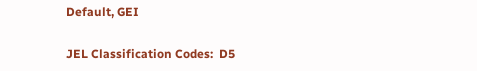Default, GEI

JEL Classification Codes:  D5